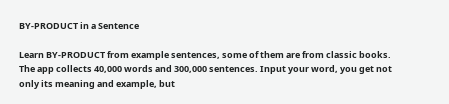BY-PRODUCT in a Sentence

Learn BY-PRODUCT from example sentences, some of them are from classic books. The app collects 40,000 words and 300,000 sentences. Input your word, you get not only its meaning and example, but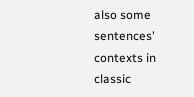also some sentences' contexts in classic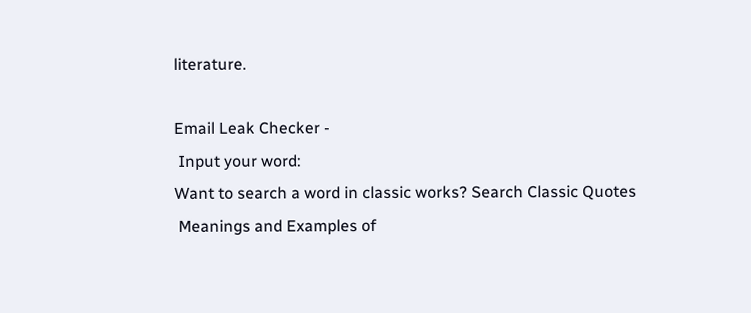literature.

Email Leak Checker -
 Input your word:
Want to search a word in classic works? Search Classic Quotes
 Meanings and Examples of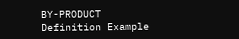BY-PRODUCT
Definition Example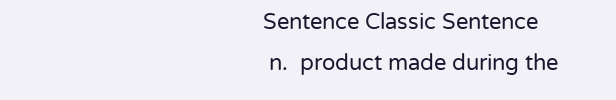Sentence Classic Sentence
 n.  product made during the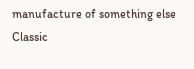manufacture of something else
Classic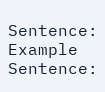Sentence:
Example Sentence: